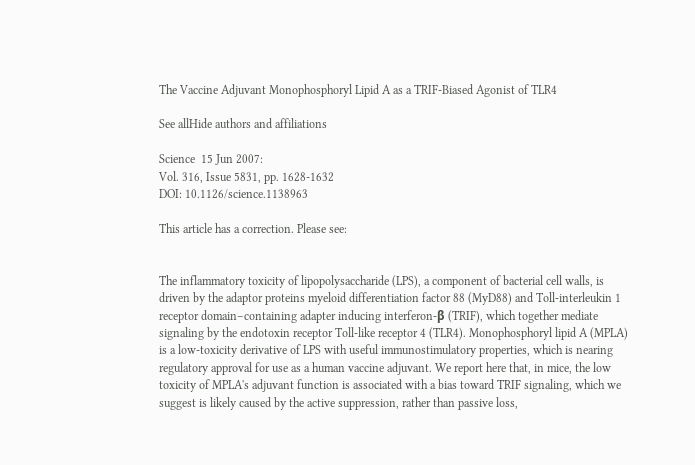The Vaccine Adjuvant Monophosphoryl Lipid A as a TRIF-Biased Agonist of TLR4

See allHide authors and affiliations

Science  15 Jun 2007:
Vol. 316, Issue 5831, pp. 1628-1632
DOI: 10.1126/science.1138963

This article has a correction. Please see:


The inflammatory toxicity of lipopolysaccharide (LPS), a component of bacterial cell walls, is driven by the adaptor proteins myeloid differentiation factor 88 (MyD88) and Toll-interleukin 1 receptor domain–containing adapter inducing interferon-β (TRIF), which together mediate signaling by the endotoxin receptor Toll-like receptor 4 (TLR4). Monophosphoryl lipid A (MPLA) is a low-toxicity derivative of LPS with useful immunostimulatory properties, which is nearing regulatory approval for use as a human vaccine adjuvant. We report here that, in mice, the low toxicity of MPLA's adjuvant function is associated with a bias toward TRIF signaling, which we suggest is likely caused by the active suppression, rather than passive loss,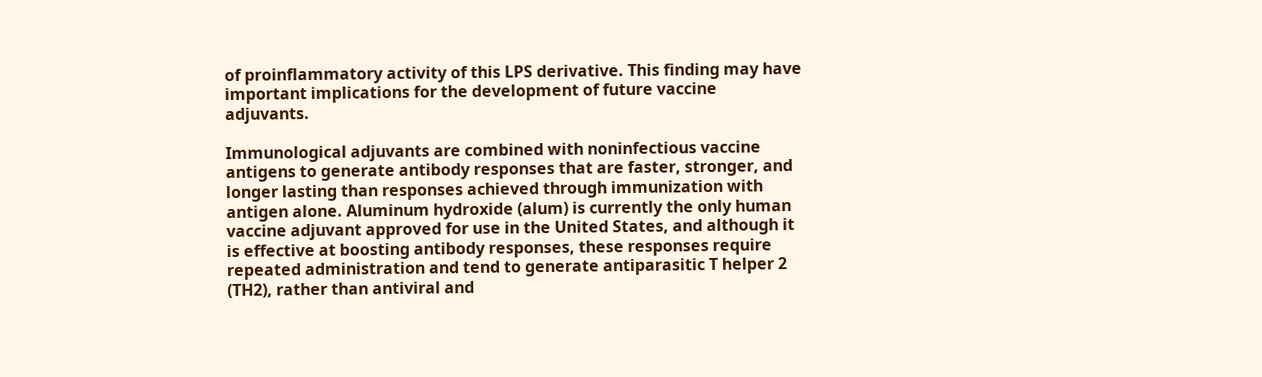of proinflammatory activity of this LPS derivative. This finding may have important implications for the development of future vaccine adjuvants.

Immunological adjuvants are combined with noninfectious vaccine antigens to generate antibody responses that are faster, stronger, and longer lasting than responses achieved through immunization with antigen alone. Aluminum hydroxide (alum) is currently the only human vaccine adjuvant approved for use in the United States, and although it is effective at boosting antibody responses, these responses require repeated administration and tend to generate antiparasitic T helper 2 (TH2), rather than antiviral and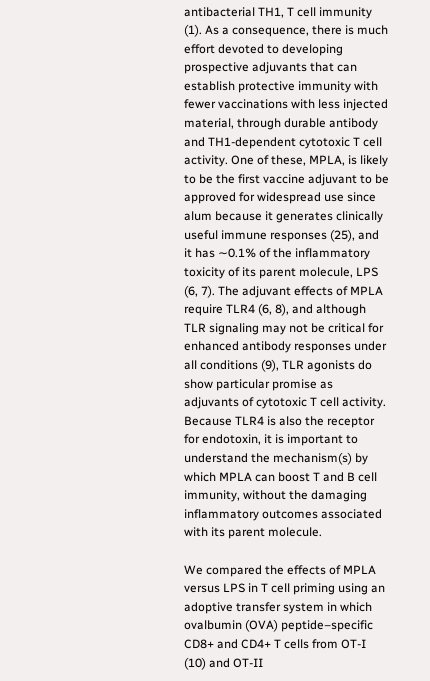antibacterial TH1, T cell immunity (1). As a consequence, there is much effort devoted to developing prospective adjuvants that can establish protective immunity with fewer vaccinations with less injected material, through durable antibody and TH1-dependent cytotoxic T cell activity. One of these, MPLA, is likely to be the first vaccine adjuvant to be approved for widespread use since alum because it generates clinically useful immune responses (25), and it has ∼0.1% of the inflammatory toxicity of its parent molecule, LPS (6, 7). The adjuvant effects of MPLA require TLR4 (6, 8), and although TLR signaling may not be critical for enhanced antibody responses under all conditions (9), TLR agonists do show particular promise as adjuvants of cytotoxic T cell activity. Because TLR4 is also the receptor for endotoxin, it is important to understand the mechanism(s) by which MPLA can boost T and B cell immunity, without the damaging inflammatory outcomes associated with its parent molecule.

We compared the effects of MPLA versus LPS in T cell priming using an adoptive transfer system in which ovalbumin (OVA) peptide–specific CD8+ and CD4+ T cells from OT-I (10) and OT-II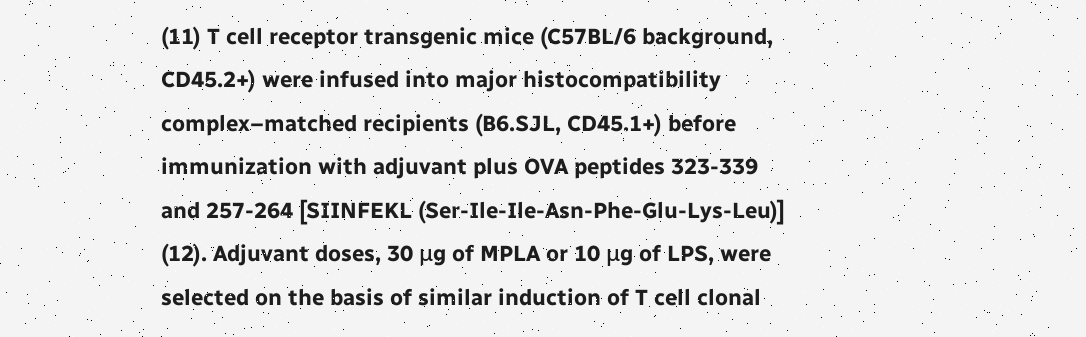(11) T cell receptor transgenic mice (C57BL/6 background, CD45.2+) were infused into major histocompatibility complex–matched recipients (B6.SJL, CD45.1+) before immunization with adjuvant plus OVA peptides 323-339 and 257-264 [SIINFEKL (Ser-Ile-Ile-Asn-Phe-Glu-Lys-Leu)] (12). Adjuvant doses, 30 μg of MPLA or 10 μg of LPS, were selected on the basis of similar induction of T cell clonal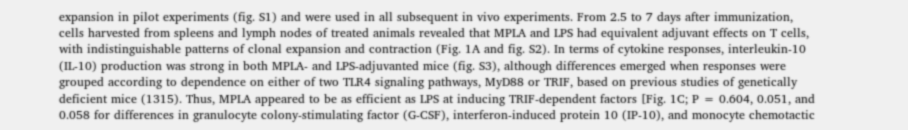expansion in pilot experiments (fig. S1) and were used in all subsequent in vivo experiments. From 2.5 to 7 days after immunization, cells harvested from spleens and lymph nodes of treated animals revealed that MPLA and LPS had equivalent adjuvant effects on T cells, with indistinguishable patterns of clonal expansion and contraction (Fig. 1A and fig. S2). In terms of cytokine responses, interleukin-10 (IL-10) production was strong in both MPLA- and LPS-adjuvanted mice (fig. S3), although differences emerged when responses were grouped according to dependence on either of two TLR4 signaling pathways, MyD88 or TRIF, based on previous studies of genetically deficient mice (1315). Thus, MPLA appeared to be as efficient as LPS at inducing TRIF-dependent factors [Fig. 1C; P = 0.604, 0.051, and 0.058 for differences in granulocyte colony-stimulating factor (G-CSF), interferon-induced protein 10 (IP-10), and monocyte chemotactic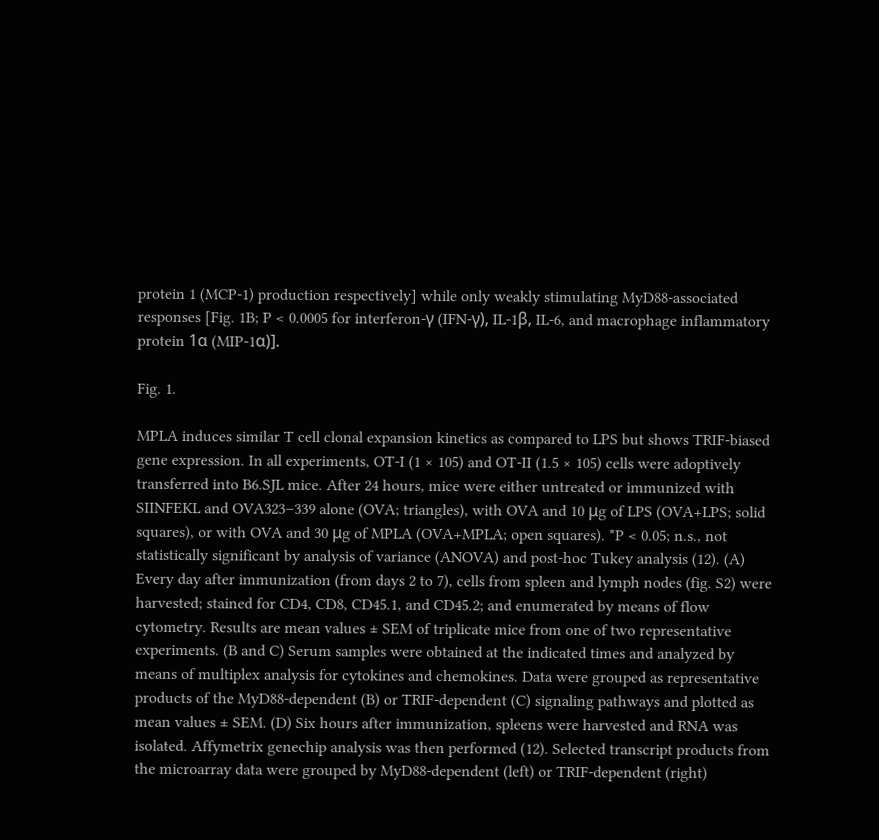protein 1 (MCP-1) production respectively] while only weakly stimulating MyD88-associated responses [Fig. 1B; P < 0.0005 for interferon-γ (IFN-γ), IL-1β, IL-6, and macrophage inflammatory protein 1α (MIP-1α)].

Fig. 1.

MPLA induces similar T cell clonal expansion kinetics as compared to LPS but shows TRIF-biased gene expression. In all experiments, OT-I (1 × 105) and OT-II (1.5 × 105) cells were adoptively transferred into B6.SJL mice. After 24 hours, mice were either untreated or immunized with SIINFEKL and OVA323–339 alone (OVA; triangles), with OVA and 10 μg of LPS (OVA+LPS; solid squares), or with OVA and 30 μg of MPLA (OVA+MPLA; open squares). *P < 0.05; n.s., not statistically significant by analysis of variance (ANOVA) and post-hoc Tukey analysis (12). (A) Every day after immunization (from days 2 to 7), cells from spleen and lymph nodes (fig. S2) were harvested; stained for CD4, CD8, CD45.1, and CD45.2; and enumerated by means of flow cytometry. Results are mean values ± SEM of triplicate mice from one of two representative experiments. (B and C) Serum samples were obtained at the indicated times and analyzed by means of multiplex analysis for cytokines and chemokines. Data were grouped as representative products of the MyD88-dependent (B) or TRIF-dependent (C) signaling pathways and plotted as mean values ± SEM. (D) Six hours after immunization, spleens were harvested and RNA was isolated. Affymetrix genechip analysis was then performed (12). Selected transcript products from the microarray data were grouped by MyD88-dependent (left) or TRIF-dependent (right)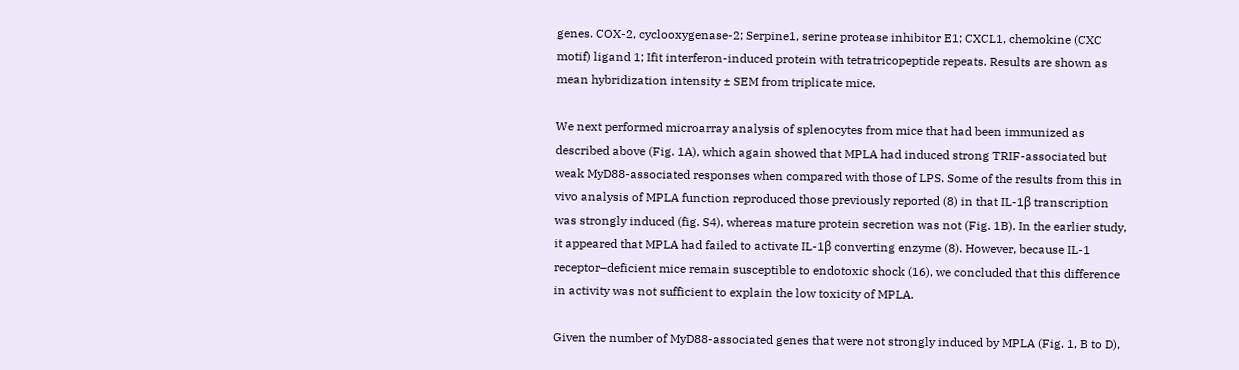genes. COX-2, cyclooxygenase-2; Serpine1, serine protease inhibitor E1; CXCL1, chemokine (CXC motif) ligand 1; Ifit interferon-induced protein with tetratricopeptide repeats. Results are shown as mean hybridization intensity ± SEM from triplicate mice.

We next performed microarray analysis of splenocytes from mice that had been immunized as described above (Fig. 1A), which again showed that MPLA had induced strong TRIF-associated but weak MyD88-associated responses when compared with those of LPS. Some of the results from this in vivo analysis of MPLA function reproduced those previously reported (8) in that IL-1β transcription was strongly induced (fig. S4), whereas mature protein secretion was not (Fig. 1B). In the earlier study, it appeared that MPLA had failed to activate IL-1β converting enzyme (8). However, because IL-1 receptor–deficient mice remain susceptible to endotoxic shock (16), we concluded that this difference in activity was not sufficient to explain the low toxicity of MPLA.

Given the number of MyD88-associated genes that were not strongly induced by MPLA (Fig. 1, B to D),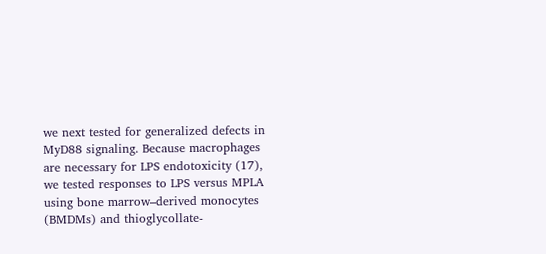we next tested for generalized defects in MyD88 signaling. Because macrophages are necessary for LPS endotoxicity (17), we tested responses to LPS versus MPLA using bone marrow–derived monocytes (BMDMs) and thioglycollate-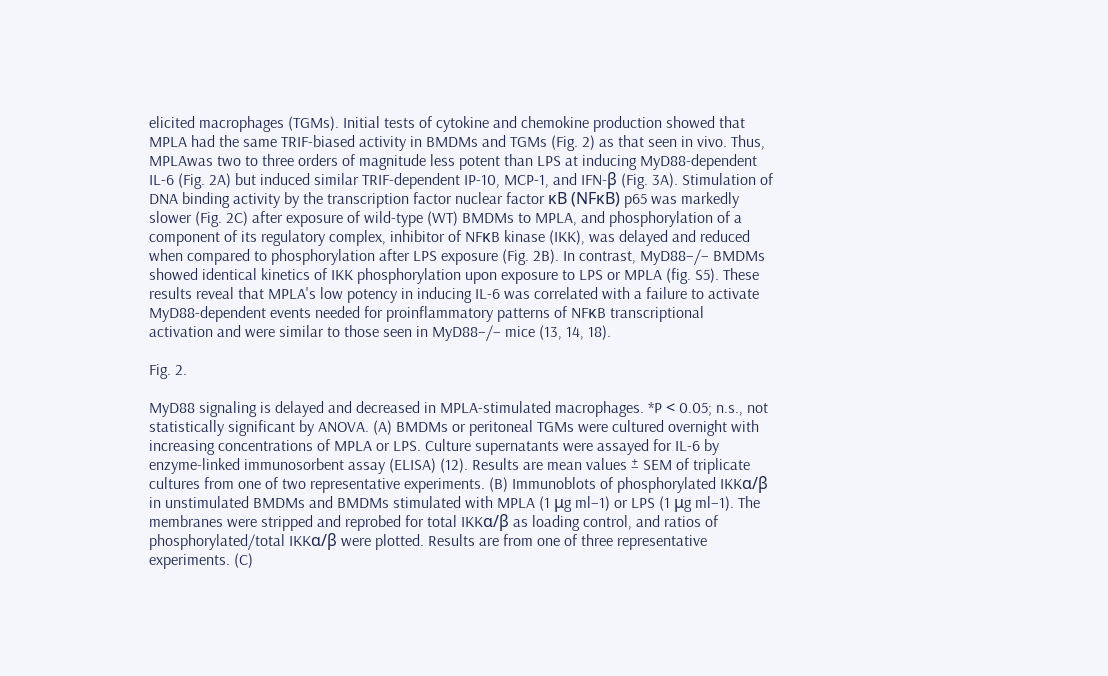elicited macrophages (TGMs). Initial tests of cytokine and chemokine production showed that MPLA had the same TRIF-biased activity in BMDMs and TGMs (Fig. 2) as that seen in vivo. Thus, MPLAwas two to three orders of magnitude less potent than LPS at inducing MyD88-dependent IL-6 (Fig. 2A) but induced similar TRIF-dependent IP-10, MCP-1, and IFN-β (Fig. 3A). Stimulation of DNA binding activity by the transcription factor nuclear factor κB (NFκB) p65 was markedly slower (Fig. 2C) after exposure of wild-type (WT) BMDMs to MPLA, and phosphorylation of a component of its regulatory complex, inhibitor of NFκB kinase (IKK), was delayed and reduced when compared to phosphorylation after LPS exposure (Fig. 2B). In contrast, MyD88–/– BMDMs showed identical kinetics of IKK phosphorylation upon exposure to LPS or MPLA (fig. S5). These results reveal that MPLA's low potency in inducing IL-6 was correlated with a failure to activate MyD88-dependent events needed for proinflammatory patterns of NFκB transcriptional activation and were similar to those seen in MyD88–/– mice (13, 14, 18).

Fig. 2.

MyD88 signaling is delayed and decreased in MPLA-stimulated macrophages. *P < 0.05; n.s., not statistically significant by ANOVA. (A) BMDMs or peritoneal TGMs were cultured overnight with increasing concentrations of MPLA or LPS. Culture supernatants were assayed for IL-6 by enzyme-linked immunosorbent assay (ELISA) (12). Results are mean values ± SEM of triplicate cultures from one of two representative experiments. (B) Immunoblots of phosphorylated IKKα/β in unstimulated BMDMs and BMDMs stimulated with MPLA (1 μg ml–1) or LPS (1 μg ml–1). The membranes were stripped and reprobed for total IKKα/β as loading control, and ratios of phosphorylated/total IKKα/β were plotted. Results are from one of three representative experiments. (C)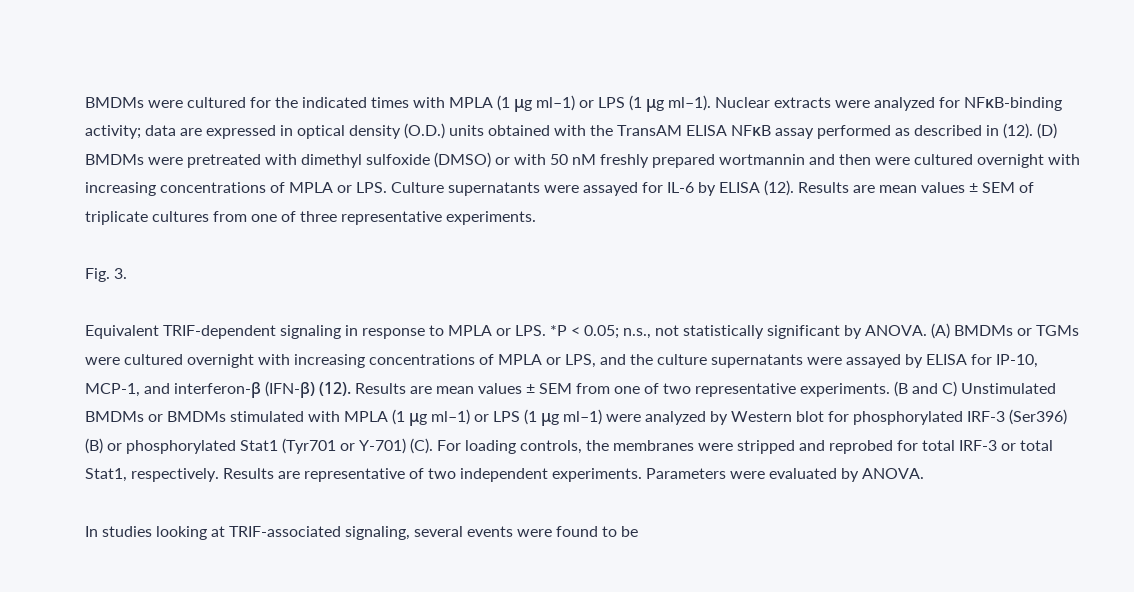BMDMs were cultured for the indicated times with MPLA (1 μg ml–1) or LPS (1 μg ml–1). Nuclear extracts were analyzed for NFκB-binding activity; data are expressed in optical density (O.D.) units obtained with the TransAM ELISA NFκB assay performed as described in (12). (D) BMDMs were pretreated with dimethyl sulfoxide (DMSO) or with 50 nM freshly prepared wortmannin and then were cultured overnight with increasing concentrations of MPLA or LPS. Culture supernatants were assayed for IL-6 by ELISA (12). Results are mean values ± SEM of triplicate cultures from one of three representative experiments.

Fig. 3.

Equivalent TRIF-dependent signaling in response to MPLA or LPS. *P < 0.05; n.s., not statistically significant by ANOVA. (A) BMDMs or TGMs were cultured overnight with increasing concentrations of MPLA or LPS, and the culture supernatants were assayed by ELISA for IP-10, MCP-1, and interferon-β (IFN-β) (12). Results are mean values ± SEM from one of two representative experiments. (B and C) Unstimulated BMDMs or BMDMs stimulated with MPLA (1 μg ml–1) or LPS (1 μg ml–1) were analyzed by Western blot for phosphorylated IRF-3 (Ser396) (B) or phosphorylated Stat1 (Tyr701 or Y-701) (C). For loading controls, the membranes were stripped and reprobed for total IRF-3 or total Stat1, respectively. Results are representative of two independent experiments. Parameters were evaluated by ANOVA.

In studies looking at TRIF-associated signaling, several events were found to be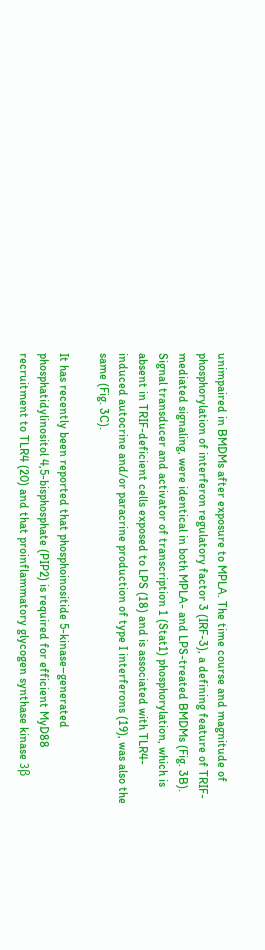unimpaired in BMDMs after exposure to MPLA. The time course and magnitude of phosphorylation of interferon regulatory factor 3 (IRF-3), a defining feature of TRIF-mediated signaling, were identical in both MPLA- and LPS-treated BMDMs (Fig. 3B). Signal transducer and activator of transcription 1 (Stat1) phosphorylation, which is absent in TRIF-deficient cells exposed to LPS (18) and is associated with TLR4-induced autocrine and/or paracrine production of type I interferons (19), was also the same (Fig. 3C).

It has recently been reported that phosphoinositide 5-kinase–generated phosphatidylinositol 4,5-bisphosphate (PIP2) is required for efficient MyD88 recruitment to TLR4 (20) and that proinflammatory glycogen synthase kinase 3β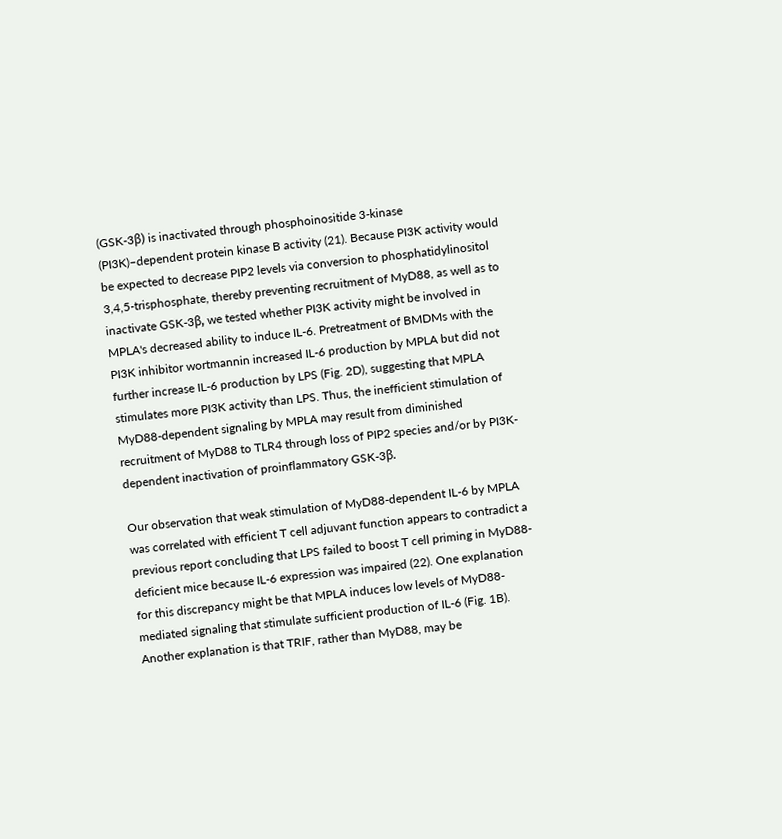(GSK-3β) is inactivated through phosphoinositide 3-kinase (PI3K)–dependent protein kinase B activity (21). Because PI3K activity would be expected to decrease PIP2 levels via conversion to phosphatidylinositol 3,4,5-trisphosphate, thereby preventing recruitment of MyD88, as well as to inactivate GSK-3β, we tested whether PI3K activity might be involved in MPLA's decreased ability to induce IL-6. Pretreatment of BMDMs with the PI3K inhibitor wortmannin increased IL-6 production by MPLA but did not further increase IL-6 production by LPS (Fig. 2D), suggesting that MPLA stimulates more PI3K activity than LPS. Thus, the inefficient stimulation of MyD88-dependent signaling by MPLA may result from diminished recruitment of MyD88 to TLR4 through loss of PIP2 species and/or by PI3K-dependent inactivation of proinflammatory GSK-3β.

Our observation that weak stimulation of MyD88-dependent IL-6 by MPLA was correlated with efficient T cell adjuvant function appears to contradict a previous report concluding that LPS failed to boost T cell priming in MyD88-deficient mice because IL-6 expression was impaired (22). One explanation for this discrepancy might be that MPLA induces low levels of MyD88-mediated signaling that stimulate sufficient production of IL-6 (Fig. 1B). Another explanation is that TRIF, rather than MyD88, may be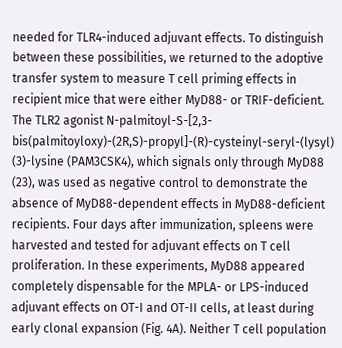needed for TLR4-induced adjuvant effects. To distinguish between these possibilities, we returned to the adoptive transfer system to measure T cell priming effects in recipient mice that were either MyD88- or TRIF-deficient. The TLR2 agonist N-palmitoyl-S-[2,3-bis(palmitoyloxy)-(2R,S)-propyl]-(R)-cysteinyl-seryl-(lysyl) (3)-lysine (PAM3CSK4), which signals only through MyD88 (23), was used as negative control to demonstrate the absence of MyD88-dependent effects in MyD88-deficient recipients. Four days after immunization, spleens were harvested and tested for adjuvant effects on T cell proliferation. In these experiments, MyD88 appeared completely dispensable for the MPLA- or LPS-induced adjuvant effects on OT-I and OT-II cells, at least during early clonal expansion (Fig. 4A). Neither T cell population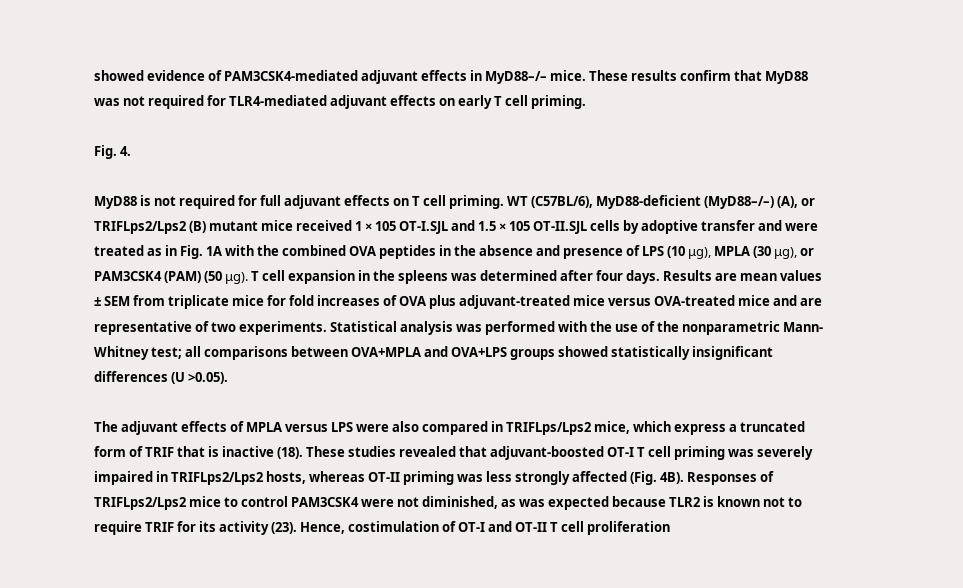showed evidence of PAM3CSK4-mediated adjuvant effects in MyD88–/– mice. These results confirm that MyD88 was not required for TLR4-mediated adjuvant effects on early T cell priming.

Fig. 4.

MyD88 is not required for full adjuvant effects on T cell priming. WT (C57BL/6), MyD88-deficient (MyD88–/–) (A), or TRIFLps2/Lps2 (B) mutant mice received 1 × 105 OT-I.SJL and 1.5 × 105 OT-II.SJL cells by adoptive transfer and were treated as in Fig. 1A with the combined OVA peptides in the absence and presence of LPS (10 μg), MPLA (30 μg), or PAM3CSK4 (PAM) (50 μg). T cell expansion in the spleens was determined after four days. Results are mean values ± SEM from triplicate mice for fold increases of OVA plus adjuvant-treated mice versus OVA-treated mice and are representative of two experiments. Statistical analysis was performed with the use of the nonparametric Mann-Whitney test; all comparisons between OVA+MPLA and OVA+LPS groups showed statistically insignificant differences (U >0.05).

The adjuvant effects of MPLA versus LPS were also compared in TRIFLps/Lps2 mice, which express a truncated form of TRIF that is inactive (18). These studies revealed that adjuvant-boosted OT-I T cell priming was severely impaired in TRIFLps2/Lps2 hosts, whereas OT-II priming was less strongly affected (Fig. 4B). Responses of TRIFLps2/Lps2 mice to control PAM3CSK4 were not diminished, as was expected because TLR2 is known not to require TRIF for its activity (23). Hence, costimulation of OT-I and OT-II T cell proliferation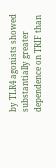by TLR4 agonists showed substantially greater dependence on TRIF than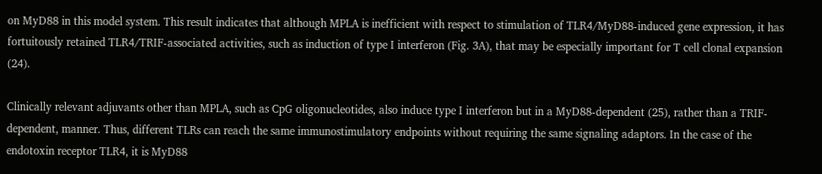on MyD88 in this model system. This result indicates that although MPLA is inefficient with respect to stimulation of TLR4/MyD88-induced gene expression, it has fortuitously retained TLR4/TRIF-associated activities, such as induction of type I interferon (Fig. 3A), that may be especially important for T cell clonal expansion (24).

Clinically relevant adjuvants other than MPLA, such as CpG oligonucleotides, also induce type I interferon but in a MyD88-dependent (25), rather than a TRIF-dependent, manner. Thus, different TLRs can reach the same immunostimulatory endpoints without requiring the same signaling adaptors. In the case of the endotoxin receptor TLR4, it is MyD88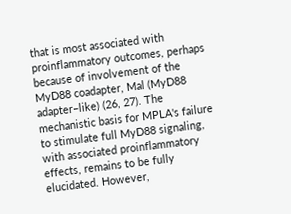that is most associated with proinflammatory outcomes, perhaps because of involvement of the MyD88 coadapter, Mal (MyD88 adapter–like) (26, 27). The mechanistic basis for MPLA's failure to stimulate full MyD88 signaling, with associated proinflammatory effects, remains to be fully elucidated. However,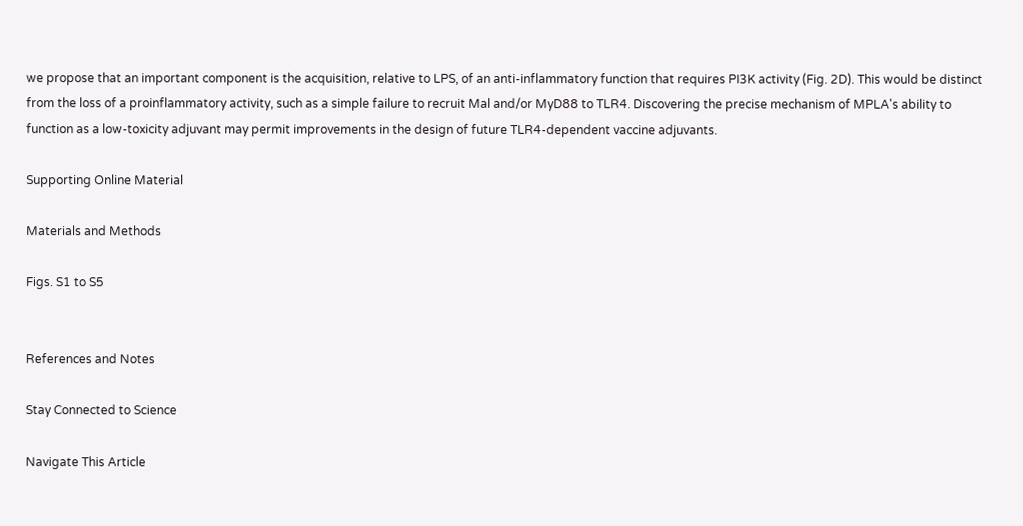we propose that an important component is the acquisition, relative to LPS, of an anti-inflammatory function that requires PI3K activity (Fig. 2D). This would be distinct from the loss of a proinflammatory activity, such as a simple failure to recruit Mal and/or MyD88 to TLR4. Discovering the precise mechanism of MPLA's ability to function as a low-toxicity adjuvant may permit improvements in the design of future TLR4-dependent vaccine adjuvants.

Supporting Online Material

Materials and Methods

Figs. S1 to S5


References and Notes

Stay Connected to Science

Navigate This Article